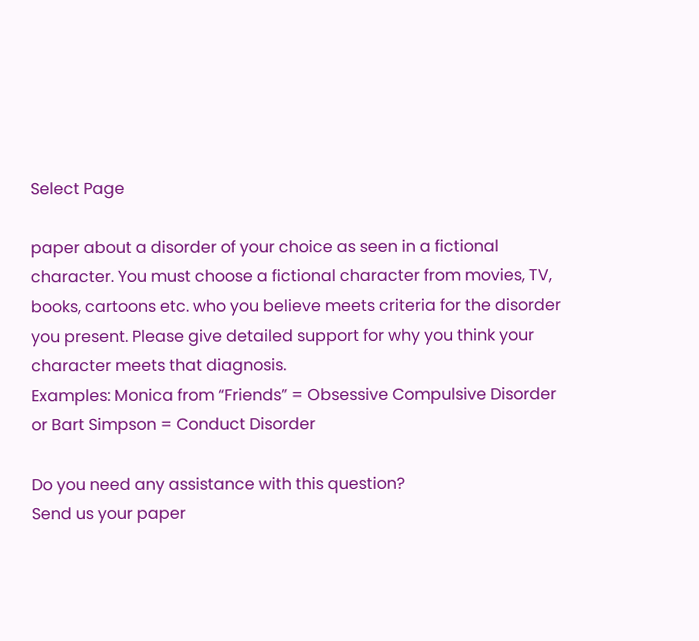Select Page

paper about a disorder of your choice as seen in a fictional character. You must choose a fictional character from movies, TV, books, cartoons etc. who you believe meets criteria for the disorder you present. Please give detailed support for why you think your character meets that diagnosis.
Examples: Monica from “Friends” = Obsessive Compulsive Disorder or Bart Simpson = Conduct Disorder

Do you need any assistance with this question?
Send us your paper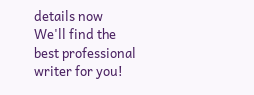details now
We'll find the best professional writer for you!